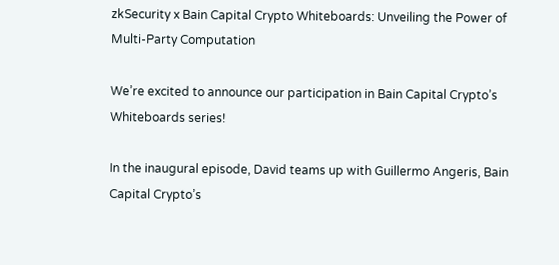zkSecurity x Bain Capital Crypto Whiteboards: Unveiling the Power of Multi-Party Computation

We’re excited to announce our participation in Bain Capital Crypto’s Whiteboards series!

In the inaugural episode, David teams up with Guillermo Angeris, Bain Capital Crypto’s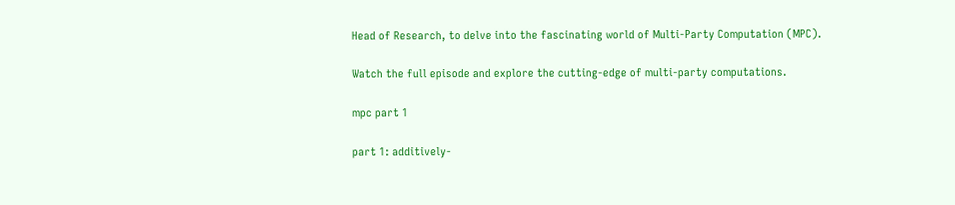Head of Research, to delve into the fascinating world of Multi-Party Computation (MPC).

Watch the full episode and explore the cutting-edge of multi-party computations.

mpc part 1

part 1: additively-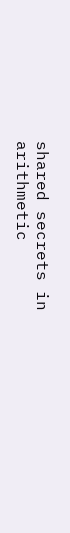shared secrets in arithmetic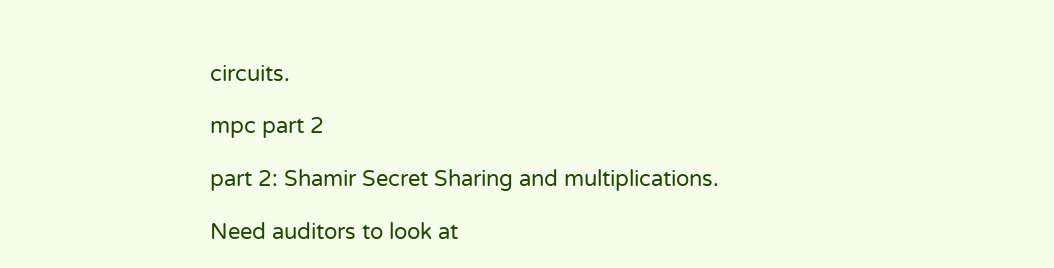circuits.

mpc part 2

part 2: Shamir Secret Sharing and multiplications.

Need auditors to look at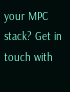your MPC stack? Get in touch with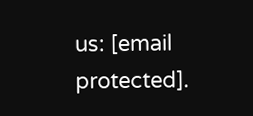us: [email protected].